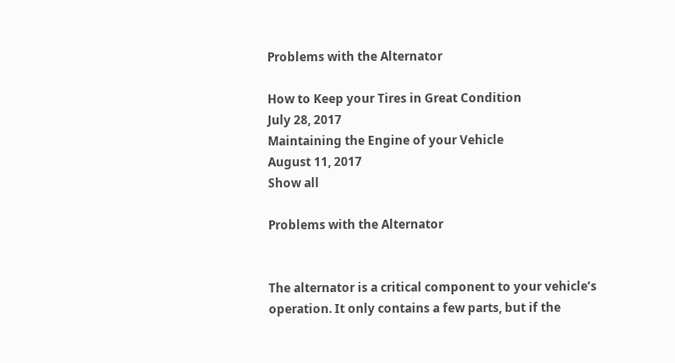Problems with the Alternator

How to Keep your Tires in Great Condition
July 28, 2017
Maintaining the Engine of your Vehicle
August 11, 2017
Show all

Problems with the Alternator


The alternator is a critical component to your vehicle’s operation. It only contains a few parts, but if the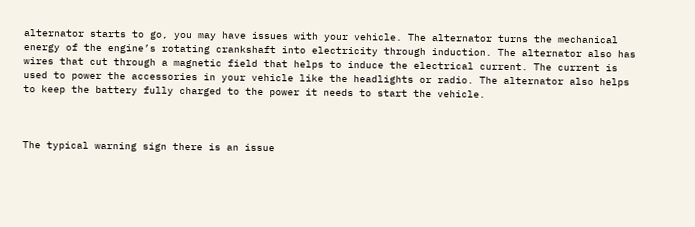alternator starts to go, you may have issues with your vehicle. The alternator turns the mechanical energy of the engine’s rotating crankshaft into electricity through induction. The alternator also has wires that cut through a magnetic field that helps to induce the electrical current. The current is used to power the accessories in your vehicle like the headlights or radio. The alternator also helps to keep the battery fully charged to the power it needs to start the vehicle.



The typical warning sign there is an issue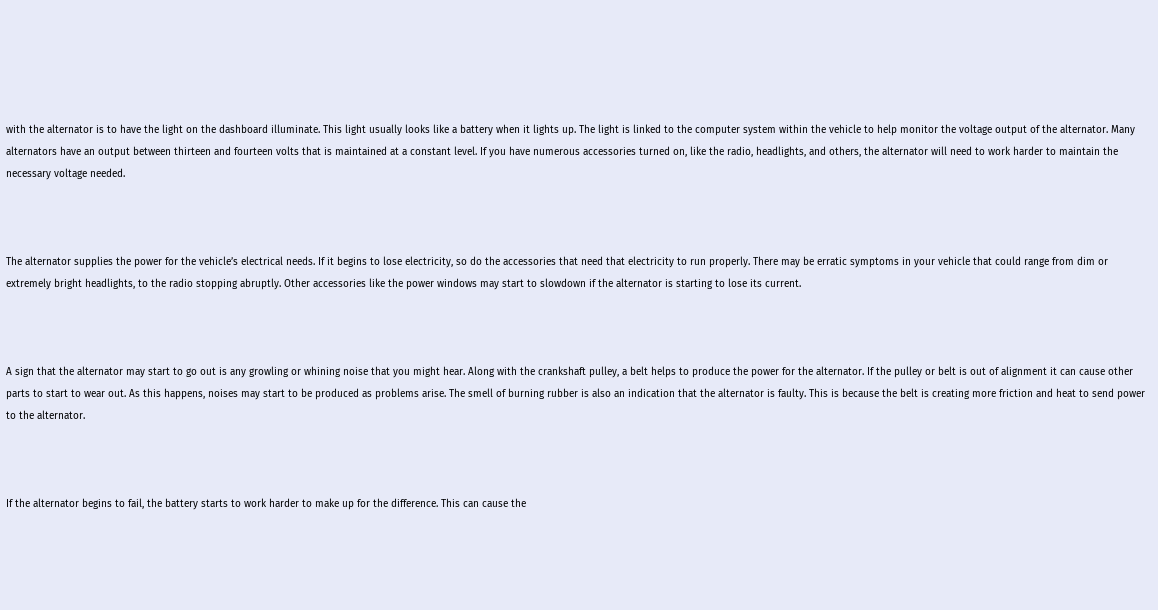with the alternator is to have the light on the dashboard illuminate. This light usually looks like a battery when it lights up. The light is linked to the computer system within the vehicle to help monitor the voltage output of the alternator. Many alternators have an output between thirteen and fourteen volts that is maintained at a constant level. If you have numerous accessories turned on, like the radio, headlights, and others, the alternator will need to work harder to maintain the necessary voltage needed.



The alternator supplies the power for the vehicle’s electrical needs. If it begins to lose electricity, so do the accessories that need that electricity to run properly. There may be erratic symptoms in your vehicle that could range from dim or extremely bright headlights, to the radio stopping abruptly. Other accessories like the power windows may start to slowdown if the alternator is starting to lose its current.



A sign that the alternator may start to go out is any growling or whining noise that you might hear. Along with the crankshaft pulley, a belt helps to produce the power for the alternator. If the pulley or belt is out of alignment it can cause other parts to start to wear out. As this happens, noises may start to be produced as problems arise. The smell of burning rubber is also an indication that the alternator is faulty. This is because the belt is creating more friction and heat to send power to the alternator.



If the alternator begins to fail, the battery starts to work harder to make up for the difference. This can cause the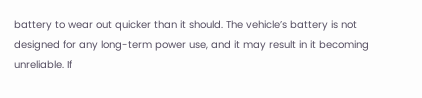battery to wear out quicker than it should. The vehicle’s battery is not designed for any long-term power use, and it may result in it becoming unreliable. If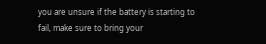you are unsure if the battery is starting to fail, make sure to bring your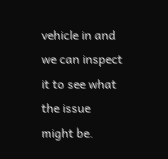vehicle in and we can inspect it to see what the issue might be.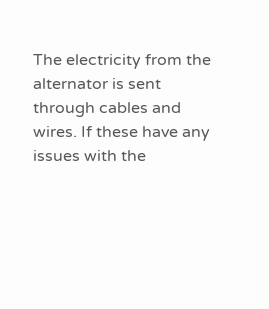The electricity from the alternator is sent through cables and wires. If these have any issues with the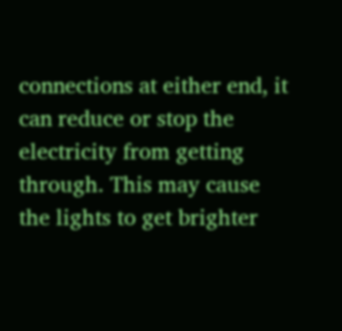connections at either end, it can reduce or stop the electricity from getting through. This may cause the lights to get brighter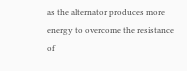as the alternator produces more energy to overcome the resistance of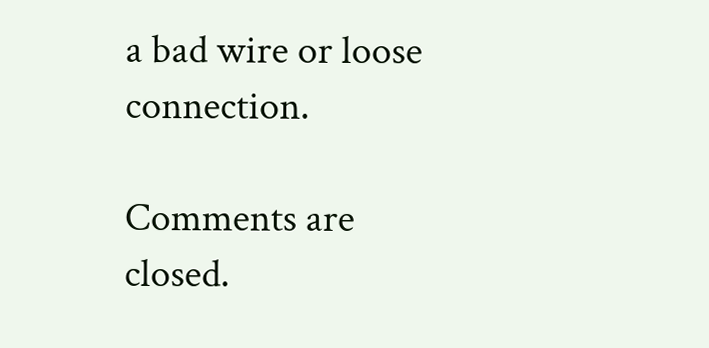a bad wire or loose connection.

Comments are closed.